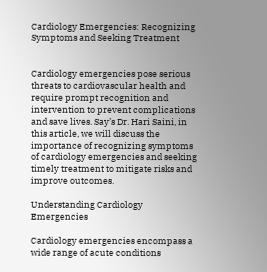Cardiology Emergencies: Recognizing Symptoms and Seeking Treatment


Cardiology emergencies pose serious threats to cardiovascular health and require prompt recognition and intervention to prevent complications and save lives. Say’s Dr. Hari Saini, in this article, we will discuss the importance of recognizing symptoms of cardiology emergencies and seeking timely treatment to mitigate risks and improve outcomes.

Understanding Cardiology Emergencies

Cardiology emergencies encompass a wide range of acute conditions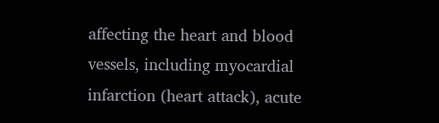affecting the heart and blood vessels, including myocardial infarction (heart attack), acute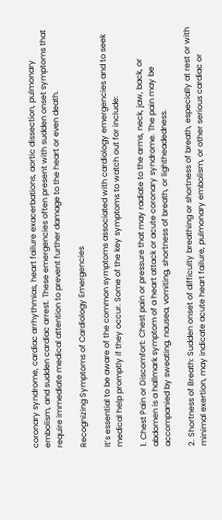coronary syndrome, cardiac arrhythmias, heart failure exacerbations, aortic dissection, pulmonary embolism, and sudden cardiac arrest. These emergencies often present with sudden onset symptoms that require immediate medical attention to prevent further damage to the heart or even death.

Recognizing Symptoms of Cardiology Emergencies

It’s essential to be aware of the common symptoms associated with cardiology emergencies and to seek medical help promptly if they occur. Some of the key symptoms to watch out for include:

1. Chest Pain or Discomfort: Chest pain or pressure that may radiate to the arms, neck, jaw, back, or abdomen is a hallmark symptom of a heart attack or acute coronary syndrome. The pain may be accompanied by sweating, nausea, vomiting, shortness of breath, or lightheadedness.

2. Shortness of Breath: Sudden onset of difficulty breathing or shortness of breath, especially at rest or with minimal exertion, may indicate acute heart failure, pulmonary embolism, or other serious cardiac or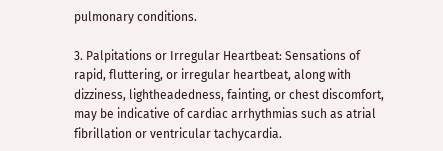pulmonary conditions.

3. Palpitations or Irregular Heartbeat: Sensations of rapid, fluttering, or irregular heartbeat, along with dizziness, lightheadedness, fainting, or chest discomfort, may be indicative of cardiac arrhythmias such as atrial fibrillation or ventricular tachycardia.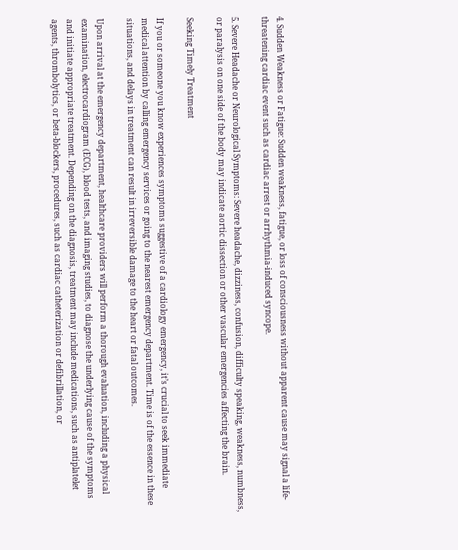4. Sudden Weakness or Fatigue: Sudden weakness, fatigue, or loss of consciousness without apparent cause may signal a life-threatening cardiac event such as cardiac arrest or arrhythmia-induced syncope.

5. Severe Headache or Neurological Symptoms: Severe headache, dizziness, confusion, difficulty speaking, weakness, numbness, or paralysis on one side of the body may indicate aortic dissection or other vascular emergencies affecting the brain.

Seeking Timely Treatment

If you or someone you know experiences symptoms suggestive of a cardiology emergency, it’s crucial to seek immediate medical attention by calling emergency services or going to the nearest emergency department. Time is of the essence in these situations, and delays in treatment can result in irreversible damage to the heart or fatal outcomes.

Upon arrival at the emergency department, healthcare providers will perform a thorough evaluation, including a physical examination, electrocardiogram (ECG), blood tests, and imaging studies, to diagnose the underlying cause of the symptoms and initiate appropriate treatment. Depending on the diagnosis, treatment may include medications, such as antiplatelet agents, thrombolytics, or beta-blockers, procedures, such as cardiac catheterization or defibrillation, or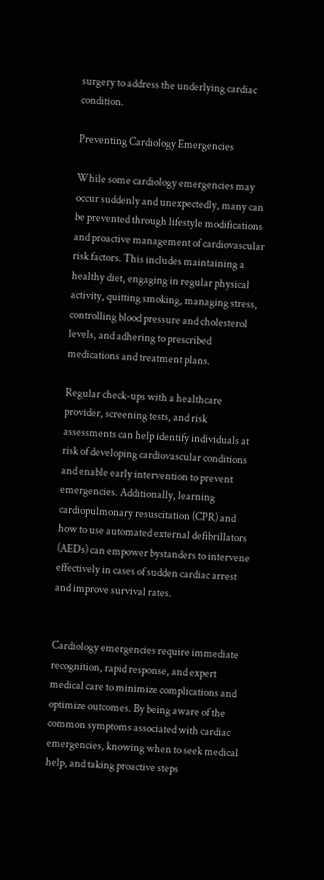surgery to address the underlying cardiac condition.

Preventing Cardiology Emergencies

While some cardiology emergencies may occur suddenly and unexpectedly, many can be prevented through lifestyle modifications and proactive management of cardiovascular risk factors. This includes maintaining a healthy diet, engaging in regular physical activity, quitting smoking, managing stress, controlling blood pressure and cholesterol levels, and adhering to prescribed medications and treatment plans.

Regular check-ups with a healthcare provider, screening tests, and risk assessments can help identify individuals at risk of developing cardiovascular conditions and enable early intervention to prevent emergencies. Additionally, learning cardiopulmonary resuscitation (CPR) and how to use automated external defibrillators (AEDs) can empower bystanders to intervene effectively in cases of sudden cardiac arrest and improve survival rates.


Cardiology emergencies require immediate recognition, rapid response, and expert medical care to minimize complications and optimize outcomes. By being aware of the common symptoms associated with cardiac emergencies, knowing when to seek medical help, and taking proactive steps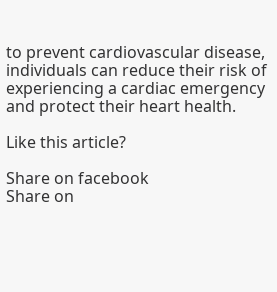to prevent cardiovascular disease, individuals can reduce their risk of experiencing a cardiac emergency and protect their heart health.

Like this article?

Share on facebook
Share on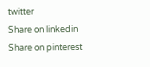twitter
Share on linkedin
Share on pinterest